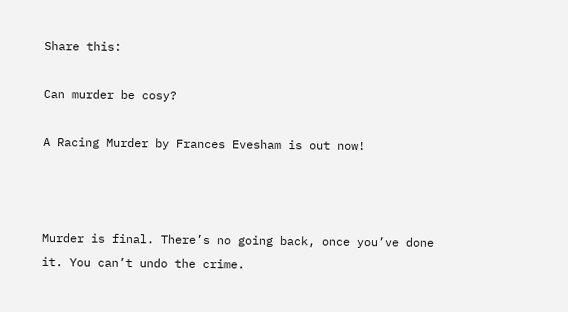Share this:

Can murder be cosy?

A Racing Murder by Frances Evesham is out now!



Murder is final. There’s no going back, once you’ve done it. You can’t undo the crime.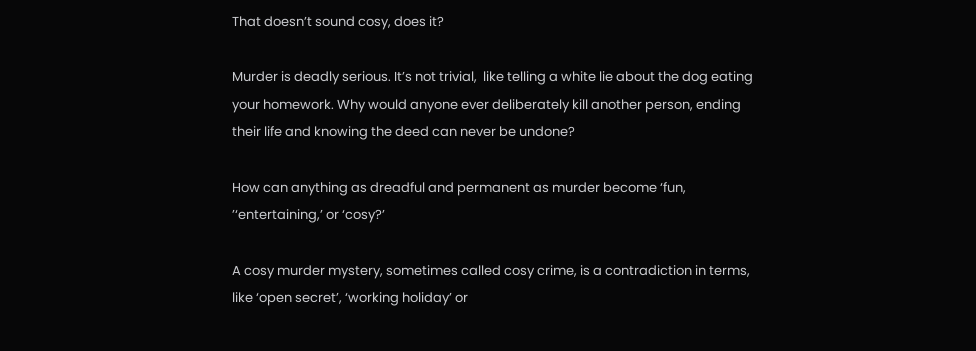That doesn’t sound cosy, does it?

Murder is deadly serious. It’s not trivial,  like telling a white lie about the dog eating your homework. Why would anyone ever deliberately kill another person, ending their life and knowing the deed can never be undone?

How can anything as dreadful and permanent as murder become ‘fun, ’‘entertaining,’ or ‘cosy?’

A cosy murder mystery, sometimes called cosy crime, is a contradiction in terms, like ‘open secret’, ‘working holiday’ or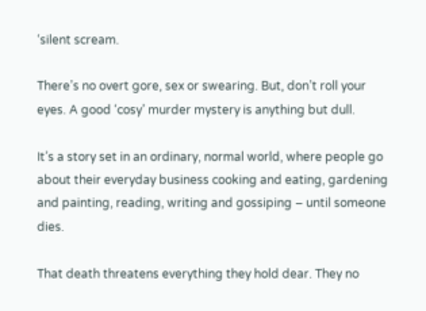‘silent scream.

There’s no overt gore, sex or swearing. But, don’t roll your eyes. A good ‘cosy’ murder mystery is anything but dull.

It’s a story set in an ordinary, normal world, where people go about their everyday business cooking and eating, gardening and painting, reading, writing and gossiping – until someone dies.

That death threatens everything they hold dear. They no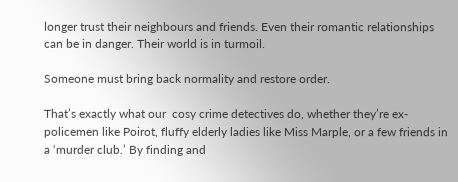longer trust their neighbours and friends. Even their romantic relationships can be in danger. Their world is in turmoil.

Someone must bring back normality and restore order.

That’s exactly what our  cosy crime detectives do, whether they’re ex-policemen like Poirot, fluffy elderly ladies like Miss Marple, or a few friends in a ‘murder club.’ By finding and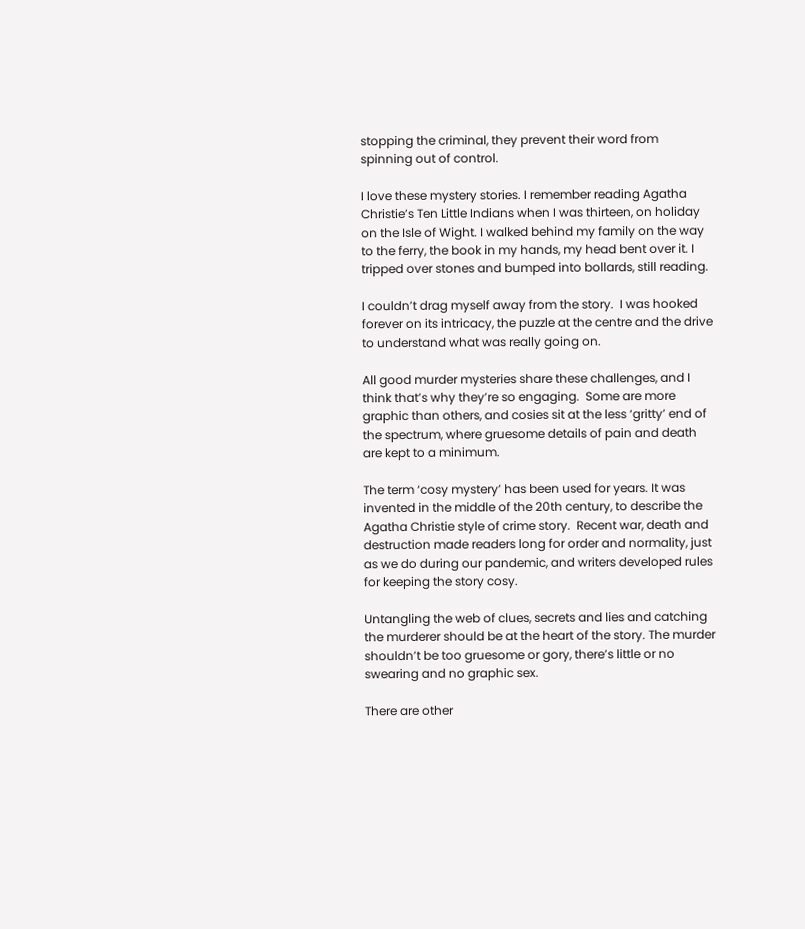stopping the criminal, they prevent their word from spinning out of control.

I love these mystery stories. I remember reading Agatha Christie’s Ten Little Indians when I was thirteen, on holiday on the Isle of Wight. I walked behind my family on the way to the ferry, the book in my hands, my head bent over it. I tripped over stones and bumped into bollards, still reading.

I couldn’t drag myself away from the story.  I was hooked forever on its intricacy, the puzzle at the centre and the drive to understand what was really going on.

All good murder mysteries share these challenges, and I think that’s why they’re so engaging.  Some are more graphic than others, and cosies sit at the less ‘gritty’ end of the spectrum, where gruesome details of pain and death are kept to a minimum.

The term ‘cosy mystery’ has been used for years. It was invented in the middle of the 20th century, to describe the Agatha Christie style of crime story.  Recent war, death and destruction made readers long for order and normality, just as we do during our pandemic, and writers developed rules for keeping the story cosy.

Untangling the web of clues, secrets and lies and catching the murderer should be at the heart of the story. The murder shouldn’t be too gruesome or gory, there’s little or no swearing and no graphic sex.

There are other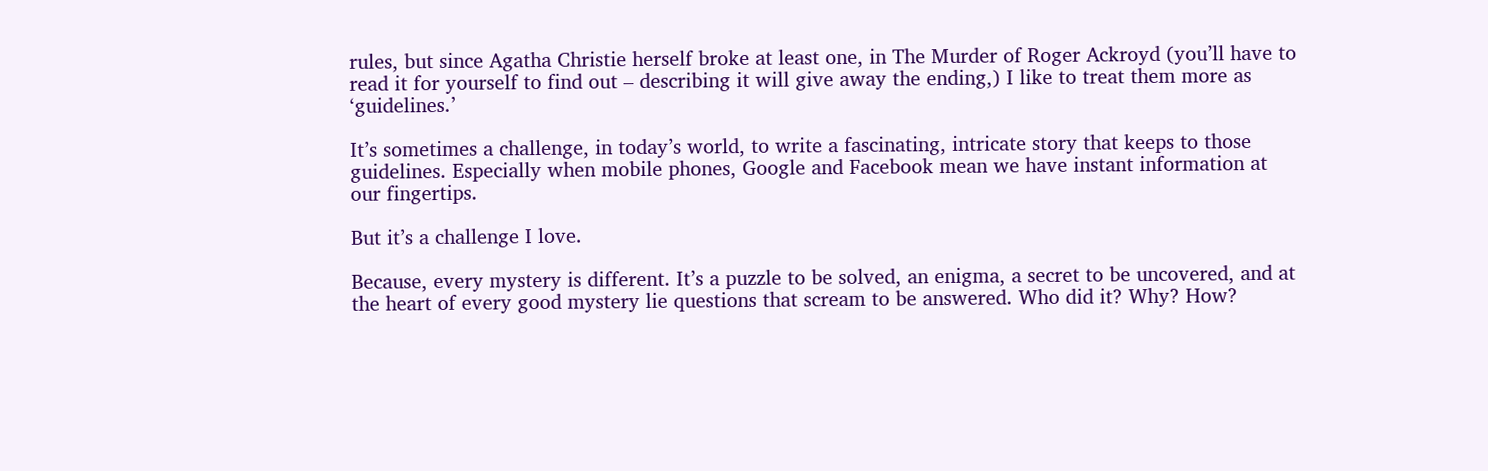rules, but since Agatha Christie herself broke at least one, in The Murder of Roger Ackroyd (you’ll have to read it for yourself to find out – describing it will give away the ending,) I like to treat them more as ‘guidelines.’

It’s sometimes a challenge, in today’s world, to write a fascinating, intricate story that keeps to those guidelines. Especially when mobile phones, Google and Facebook mean we have instant information at our fingertips.

But it’s a challenge I love.

Because, every mystery is different. It’s a puzzle to be solved, an enigma, a secret to be uncovered, and at the heart of every good mystery lie questions that scream to be answered. Who did it? Why? How?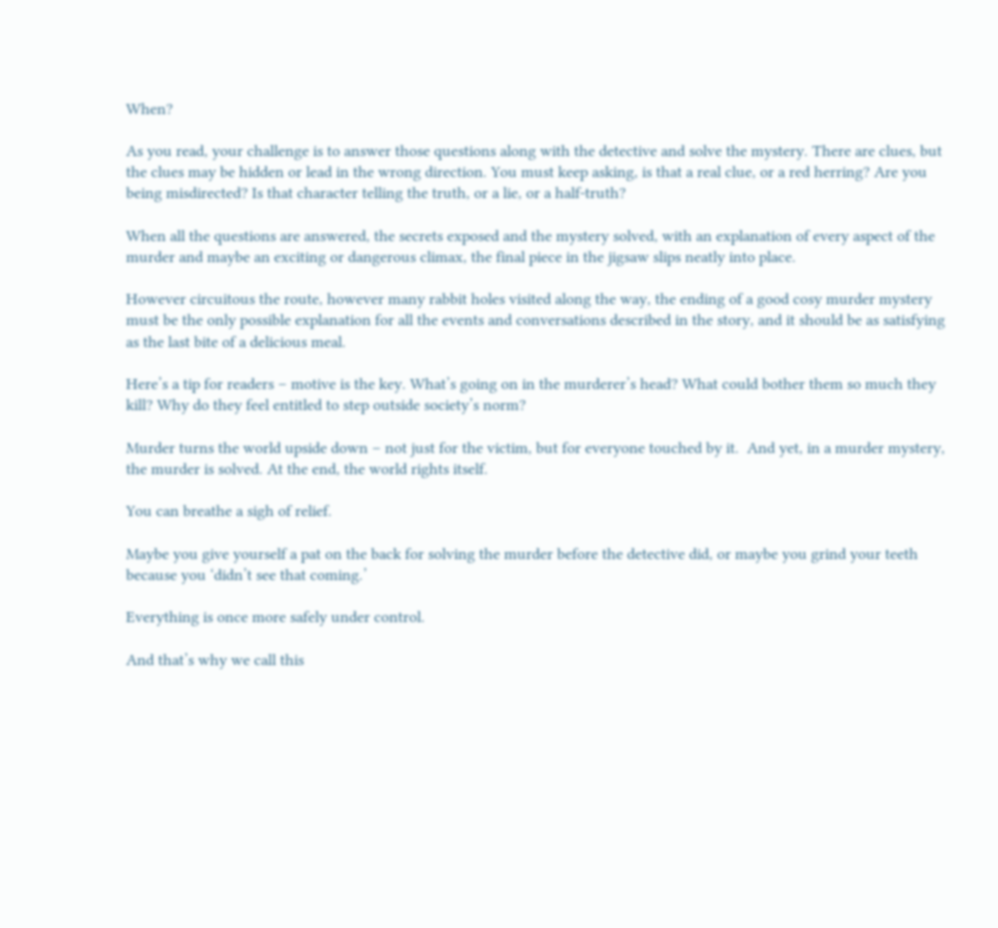When?

As you read, your challenge is to answer those questions along with the detective and solve the mystery. There are clues, but the clues may be hidden or lead in the wrong direction. You must keep asking, is that a real clue, or a red herring? Are you being misdirected? Is that character telling the truth, or a lie, or a half-truth?

When all the questions are answered, the secrets exposed and the mystery solved, with an explanation of every aspect of the murder and maybe an exciting or dangerous climax, the final piece in the jigsaw slips neatly into place.

However circuitous the route, however many rabbit holes visited along the way, the ending of a good cosy murder mystery must be the only possible explanation for all the events and conversations described in the story, and it should be as satisfying as the last bite of a delicious meal.

Here’s a tip for readers – motive is the key. What’s going on in the murderer’s head? What could bother them so much they kill? Why do they feel entitled to step outside society’s norm?

Murder turns the world upside down – not just for the victim, but for everyone touched by it.  And yet, in a murder mystery, the murder is solved. At the end, the world rights itself.

You can breathe a sigh of relief.

Maybe you give yourself a pat on the back for solving the murder before the detective did, or maybe you grind your teeth because you ‘didn’t see that coming.’

Everything is once more safely under control.

And that’s why we call this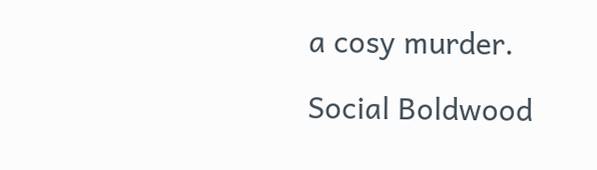a cosy murder.

Social Boldwood